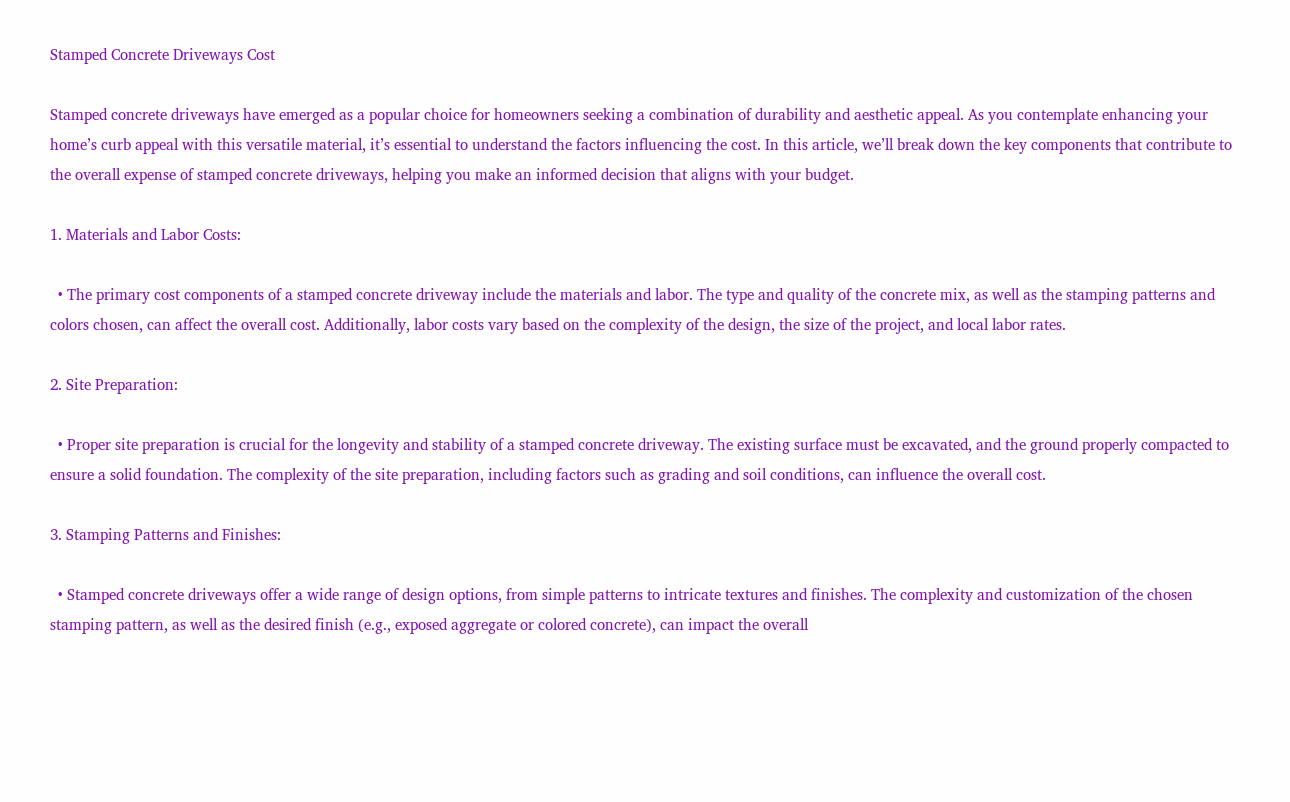Stamped Concrete Driveways Cost

Stamped concrete driveways have emerged as a popular choice for homeowners seeking a combination of durability and aesthetic appeal. As you contemplate enhancing your home’s curb appeal with this versatile material, it’s essential to understand the factors influencing the cost. In this article, we’ll break down the key components that contribute to the overall expense of stamped concrete driveways, helping you make an informed decision that aligns with your budget.

1. Materials and Labor Costs:

  • The primary cost components of a stamped concrete driveway include the materials and labor. The type and quality of the concrete mix, as well as the stamping patterns and colors chosen, can affect the overall cost. Additionally, labor costs vary based on the complexity of the design, the size of the project, and local labor rates.

2. Site Preparation:

  • Proper site preparation is crucial for the longevity and stability of a stamped concrete driveway. The existing surface must be excavated, and the ground properly compacted to ensure a solid foundation. The complexity of the site preparation, including factors such as grading and soil conditions, can influence the overall cost.

3. Stamping Patterns and Finishes:

  • Stamped concrete driveways offer a wide range of design options, from simple patterns to intricate textures and finishes. The complexity and customization of the chosen stamping pattern, as well as the desired finish (e.g., exposed aggregate or colored concrete), can impact the overall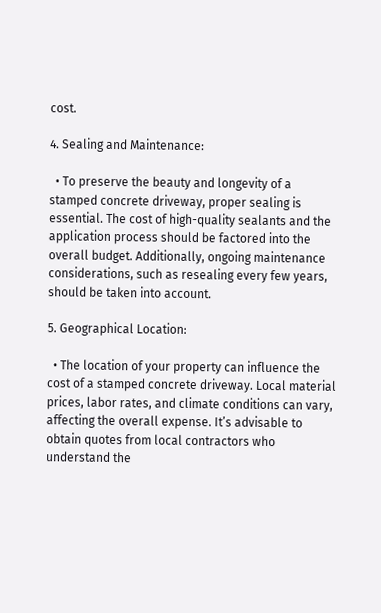cost.

4. Sealing and Maintenance:

  • To preserve the beauty and longevity of a stamped concrete driveway, proper sealing is essential. The cost of high-quality sealants and the application process should be factored into the overall budget. Additionally, ongoing maintenance considerations, such as resealing every few years, should be taken into account.

5. Geographical Location:

  • The location of your property can influence the cost of a stamped concrete driveway. Local material prices, labor rates, and climate conditions can vary, affecting the overall expense. It’s advisable to obtain quotes from local contractors who understand the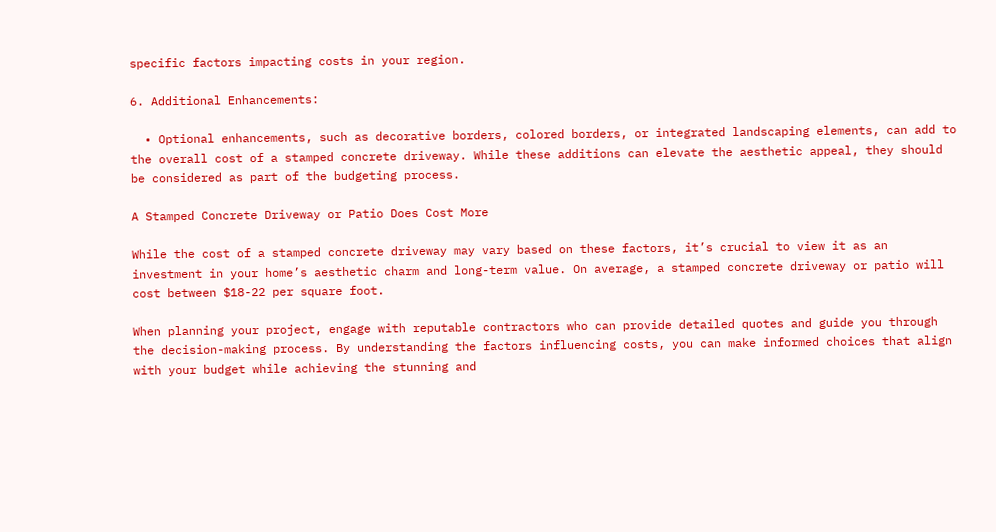specific factors impacting costs in your region.

6. Additional Enhancements:

  • Optional enhancements, such as decorative borders, colored borders, or integrated landscaping elements, can add to the overall cost of a stamped concrete driveway. While these additions can elevate the aesthetic appeal, they should be considered as part of the budgeting process.

A Stamped Concrete Driveway or Patio Does Cost More

While the cost of a stamped concrete driveway may vary based on these factors, it’s crucial to view it as an investment in your home’s aesthetic charm and long-term value. On average, a stamped concrete driveway or patio will cost between $18-22 per square foot.

When planning your project, engage with reputable contractors who can provide detailed quotes and guide you through the decision-making process. By understanding the factors influencing costs, you can make informed choices that align with your budget while achieving the stunning and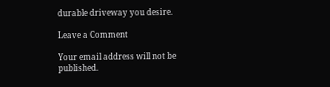durable driveway you desire.

Leave a Comment

Your email address will not be published.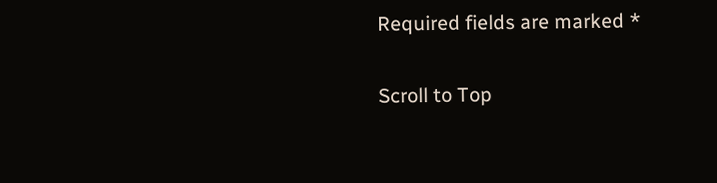Required fields are marked *

Scroll to Top